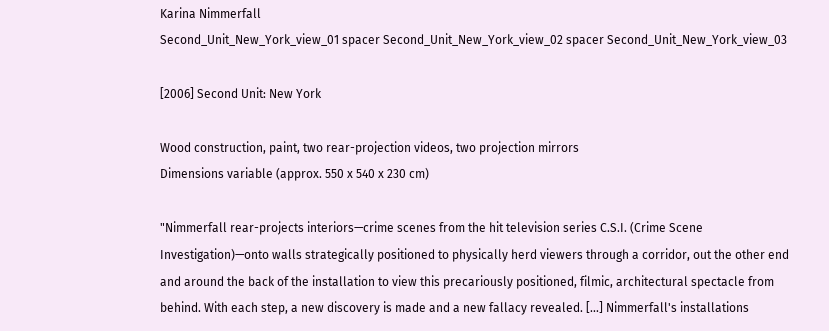Karina Nimmerfall
Second_Unit_New_York_view_01 spacer Second_Unit_New_York_view_02 spacer Second_Unit_New_York_view_03

[2006] Second Unit: New York

Wood construction, paint, two rear-projection videos, two projection mirrors
Dimensions variable (approx. 550 x 540 x 230 cm)

"Nimmerfall rear-projects interiors—crime scenes from the hit television series C.S.I. (Crime Scene Investigation)—onto walls strategically positioned to physically herd viewers through a corridor, out the other end and around the back of the installation to view this precariously positioned, filmic, architectural spectacle from behind. With each step, a new discovery is made and a new fallacy revealed. [...] Nimmerfall's installations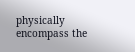physically encompass the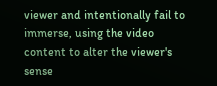viewer and intentionally fail to immerse, using the video content to alter the viewer's sense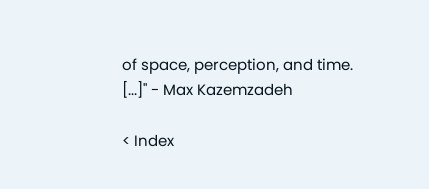of space, perception, and time. [...]" - Max Kazemzadeh

< Index